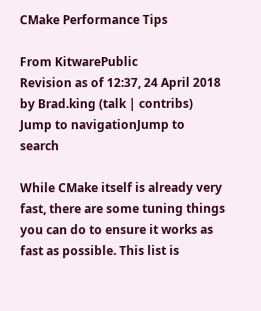CMake Performance Tips

From KitwarePublic
Revision as of 12:37, 24 April 2018 by Brad.king (talk | contribs)
Jump to navigationJump to search

While CMake itself is already very fast, there are some tuning things you can do to ensure it works as fast as possible. This list is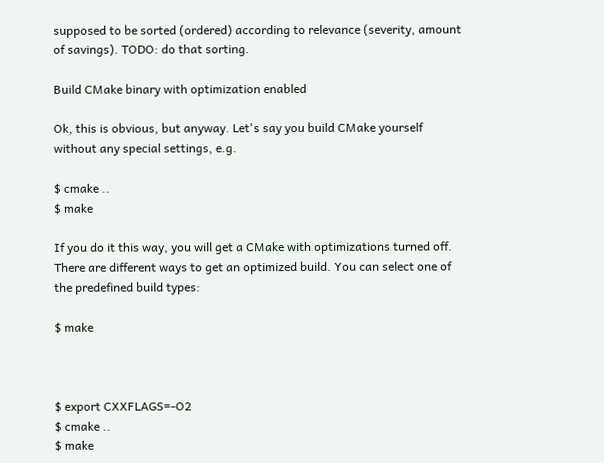supposed to be sorted (ordered) according to relevance (severity, amount of savings). TODO: do that sorting.

Build CMake binary with optimization enabled

Ok, this is obvious, but anyway. Let's say you build CMake yourself without any special settings, e.g.

$ cmake ..
$ make

If you do it this way, you will get a CMake with optimizations turned off. There are different ways to get an optimized build. You can select one of the predefined build types:

$ make



$ export CXXFLAGS=-O2
$ cmake ..
$ make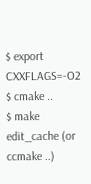$ export CXXFLAGS=-O2
$ cmake ..
$ make edit_cache (or ccmake ..)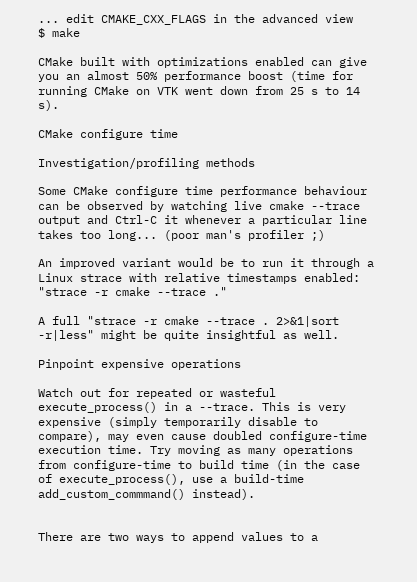... edit CMAKE_CXX_FLAGS in the advanced view
$ make

CMake built with optimizations enabled can give you an almost 50% performance boost (time for running CMake on VTK went down from 25 s to 14 s).

CMake configure time

Investigation/profiling methods

Some CMake configure time performance behaviour can be observed by watching live cmake --trace output and Ctrl-C it whenever a particular line takes too long... (poor man's profiler ;)

An improved variant would be to run it through a Linux strace with relative timestamps enabled: "strace -r cmake --trace ."

A full "strace -r cmake --trace . 2>&1|sort -r|less" might be quite insightful as well.

Pinpoint expensive operations

Watch out for repeated or wasteful execute_process() in a --trace. This is very expensive (simply temporarily disable to compare), may even cause doubled configure-time execution time. Try moving as many operations from configure-time to build time (in the case of execute_process(), use a build-time add_custom_commmand() instead).


There are two ways to append values to a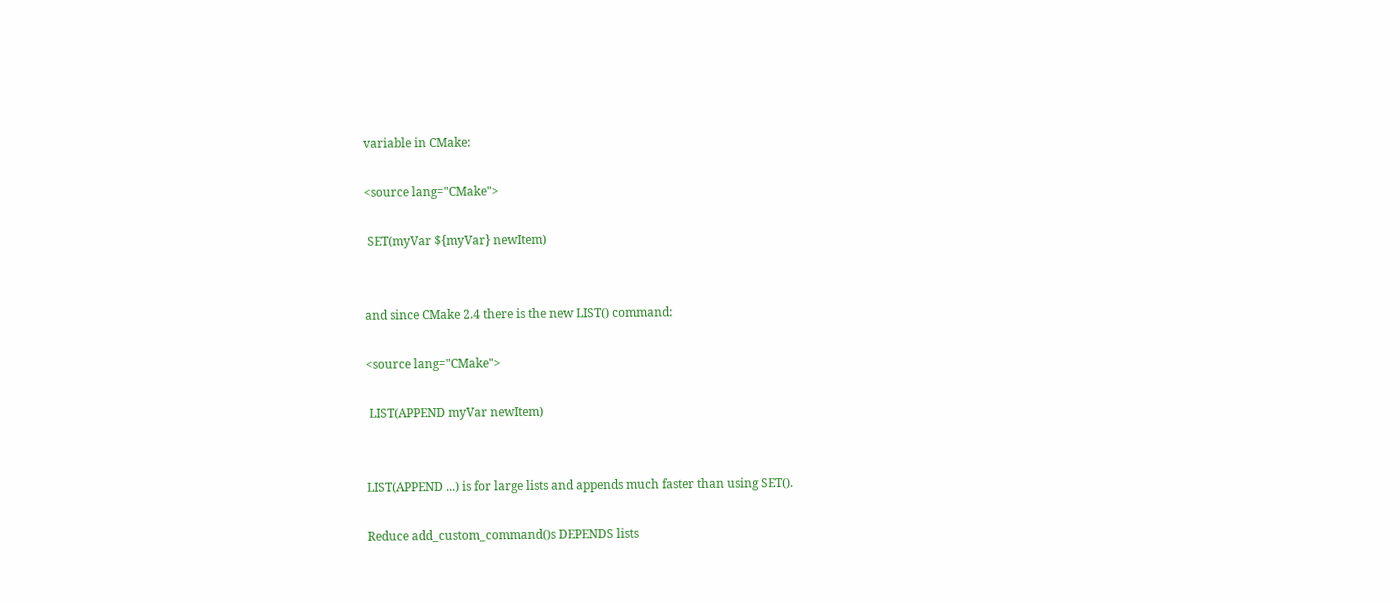variable in CMake:

<source lang="CMake">

 SET(myVar ${myVar} newItem)


and since CMake 2.4 there is the new LIST() command:

<source lang="CMake">

 LIST(APPEND myVar newItem)


LIST(APPEND ...) is for large lists and appends much faster than using SET().

Reduce add_custom_command()s DEPENDS lists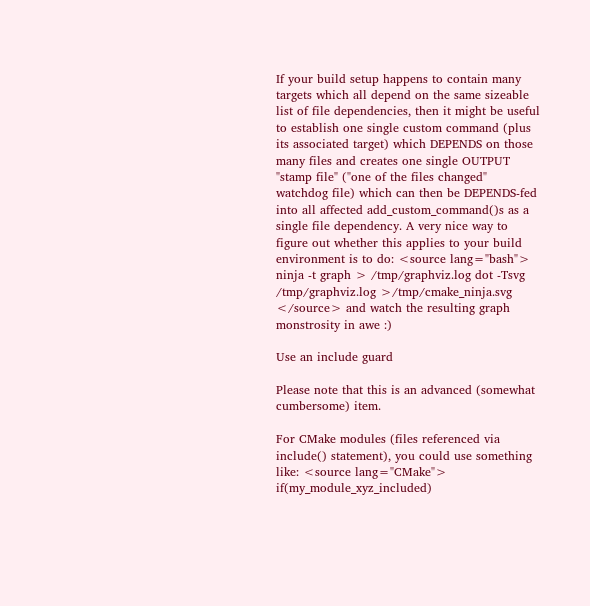If your build setup happens to contain many targets which all depend on the same sizeable list of file dependencies, then it might be useful to establish one single custom command (plus its associated target) which DEPENDS on those many files and creates one single OUTPUT "stamp file" ("one of the files changed" watchdog file) which can then be DEPENDS-fed into all affected add_custom_command()s as a single file dependency. A very nice way to figure out whether this applies to your build environment is to do: <source lang="bash"> ninja -t graph > /tmp/graphviz.log dot -Tsvg /tmp/graphviz.log >/tmp/cmake_ninja.svg </source> and watch the resulting graph monstrosity in awe :)

Use an include guard

Please note that this is an advanced (somewhat cumbersome) item.

For CMake modules (files referenced via include() statement), you could use something like: <source lang="CMake"> if(my_module_xyz_included)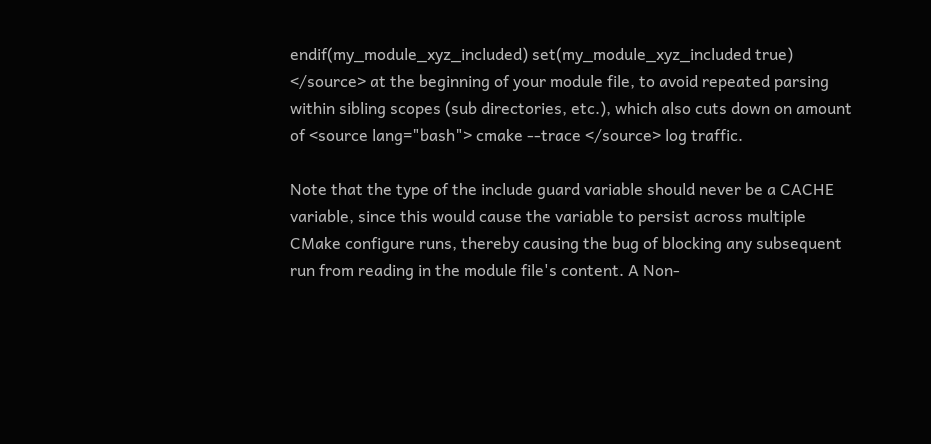endif(my_module_xyz_included) set(my_module_xyz_included true) </source> at the beginning of your module file, to avoid repeated parsing within sibling scopes (sub directories, etc.), which also cuts down on amount of <source lang="bash"> cmake --trace </source> log traffic.

Note that the type of the include guard variable should never be a CACHE variable, since this would cause the variable to persist across multiple CMake configure runs, thereby causing the bug of blocking any subsequent run from reading in the module file's content. A Non-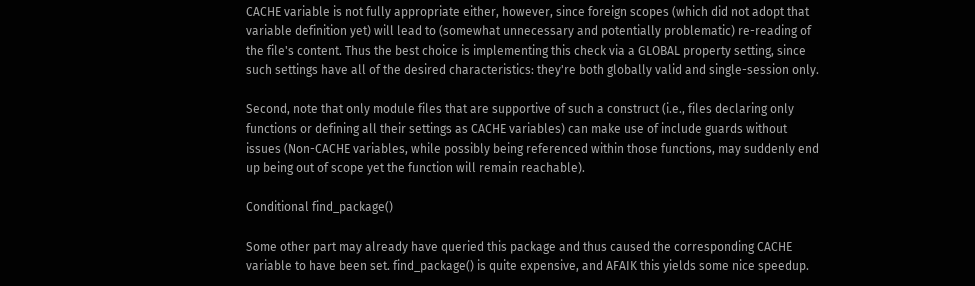CACHE variable is not fully appropriate either, however, since foreign scopes (which did not adopt that variable definition yet) will lead to (somewhat unnecessary and potentially problematic) re-reading of the file's content. Thus the best choice is implementing this check via a GLOBAL property setting, since such settings have all of the desired characteristics: they're both globally valid and single-session only.

Second, note that only module files that are supportive of such a construct (i.e., files declaring only functions or defining all their settings as CACHE variables) can make use of include guards without issues (Non-CACHE variables, while possibly being referenced within those functions, may suddenly end up being out of scope yet the function will remain reachable).

Conditional find_package()

Some other part may already have queried this package and thus caused the corresponding CACHE variable to have been set. find_package() is quite expensive, and AFAIK this yields some nice speedup.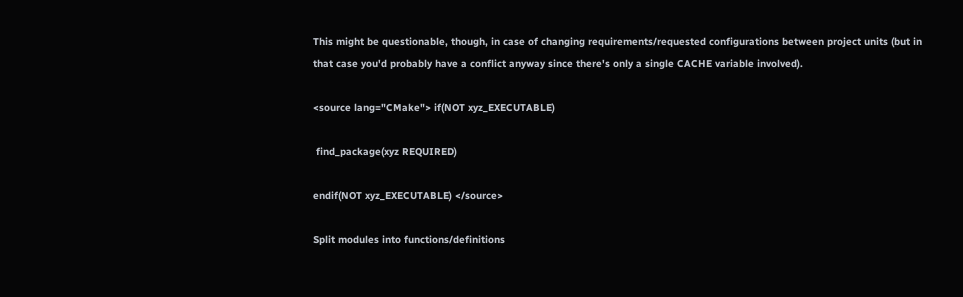This might be questionable, though, in case of changing requirements/requested configurations between project units (but in that case you'd probably have a conflict anyway since there's only a single CACHE variable involved).

<source lang="CMake"> if(NOT xyz_EXECUTABLE)

 find_package(xyz REQUIRED)

endif(NOT xyz_EXECUTABLE) </source>

Split modules into functions/definitions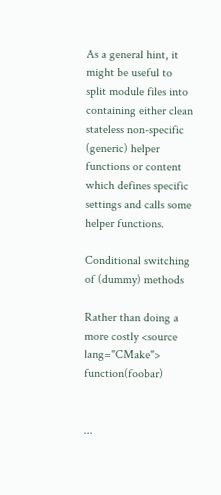As a general hint, it might be useful to split module files into containing either clean stateless non-specific (generic) helper functions or content which defines specific settings and calls some helper functions.

Conditional switching of (dummy) methods

Rather than doing a more costly <source lang="CMake"> function(foobar)


...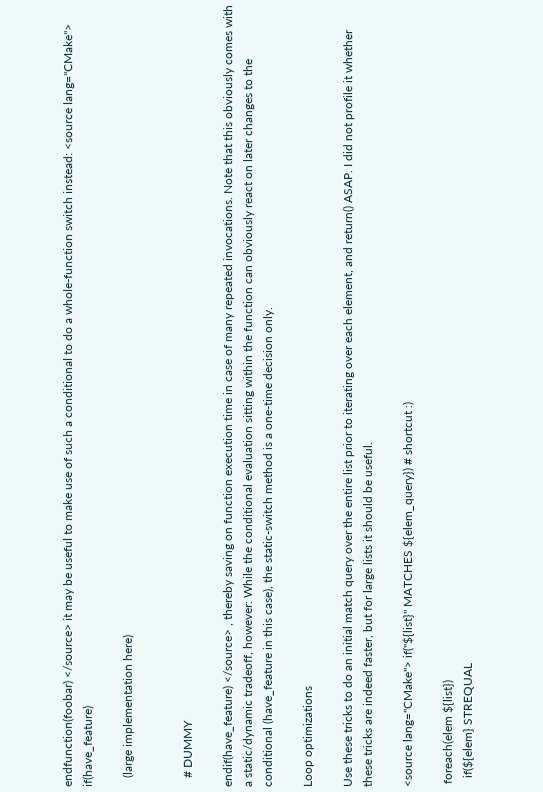endfunction(foobar) </source> it may be useful to make use of such a conditional to do a whole-function switch instead: <source lang="CMake"> if(have_feature)

   (large implementation here)


   # DUMMY

endif(have_feature) </source> , thereby saving on function execution time in case of many repeated invocations. Note that this obviously comes with a static/dynamic tradeoff, however: While the conditional evaluation sitting within the function can obviously react on later changes to the conditional (have_feature in this case), the static-switch method is a one-time decision only.

Loop optimizations

Use these tricks to do an initial match query over the entire list prior to iterating over each element, and return() ASAP. I did not profile it whether these tricks are indeed faster, but for large lists it should be useful.

<source lang="CMake"> if("${list}" MATCHES ${elem_query}) # shortcut :)

 foreach(elem ${list})
   if(${elem} STREQUAL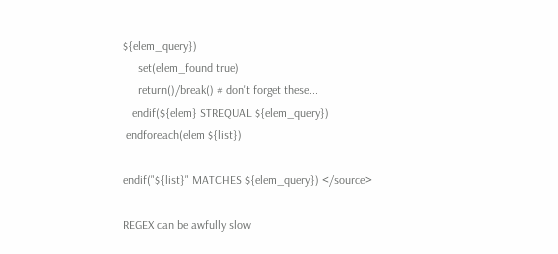${elem_query})
     set(elem_found true)
     return()/break() # don't forget these...
   endif(${elem} STREQUAL ${elem_query})
 endforeach(elem ${list})

endif("${list}" MATCHES ${elem_query}) </source>

REGEX can be awfully slow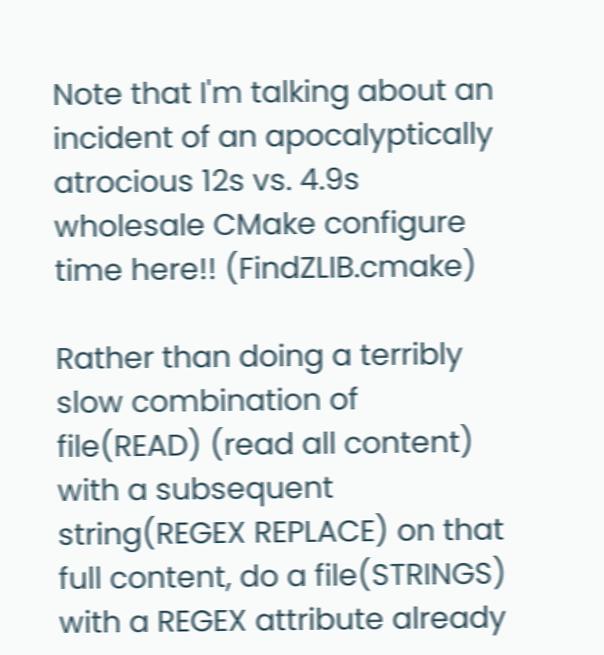Note that I'm talking about an incident of an apocalyptically atrocious 12s vs. 4.9s wholesale CMake configure time here!! (FindZLIB.cmake)

Rather than doing a terribly slow combination of file(READ) (read all content) with a subsequent string(REGEX REPLACE) on that full content, do a file(STRINGS) with a REGEX attribute already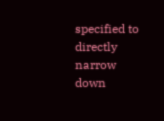specified to directly narrow down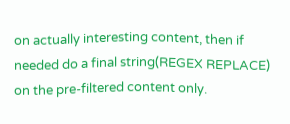on actually interesting content, then if needed do a final string(REGEX REPLACE) on the pre-filtered content only.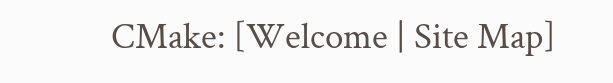CMake: [Welcome | Site Map]